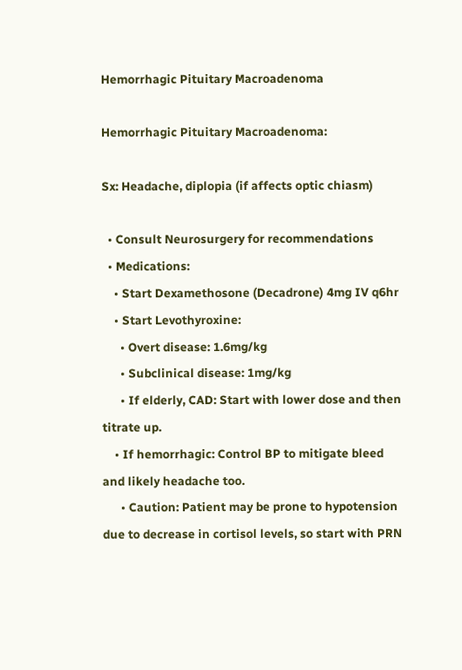Hemorrhagic Pituitary Macroadenoma

Hemorrhagic Pituitary Macroadenoma:

Sx: Headache, diplopia (if affects optic chiasm)

  • Consult Neurosurgery for recommendations
  • Medications:
    • Start Dexamethosone (Decadrone) 4mg IV q6hr
    • Start Levothyroxine:
      • Overt disease: 1.6mg/kg
      • Subclinical disease: 1mg/kg
      • If elderly, CAD: Start with lower dose and then titrate up.
    • If hemorrhagic: Control BP to mitigate bleed and likely headache too.
      • Caution: Patient may be prone to hypotension due to decrease in cortisol levels, so start with PRN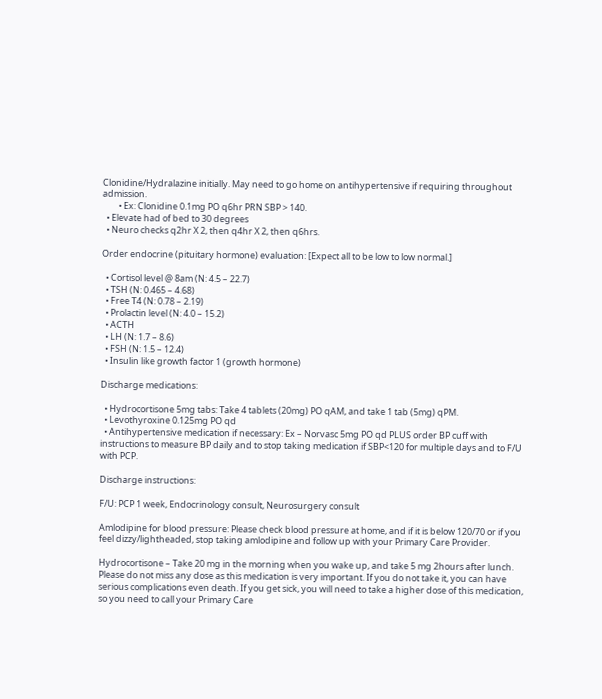Clonidine/Hydralazine initially. May need to go home on antihypertensive if requiring throughout admission.
        • Ex: Clonidine 0.1mg PO q6hr PRN SBP > 140.
  • Elevate had of bed to 30 degrees
  • Neuro checks q2hr X 2, then q4hr X 2, then q6hrs.

Order endocrine (pituitary hormone) evaluation: [Expect all to be low to low normal.]

  • Cortisol level @ 8am (N: 4.5 – 22.7)
  • TSH (N: 0.465 – 4.68)
  • Free T4 (N: 0.78 – 2.19)
  • Prolactin level (N: 4.0 – 15.2)
  • ACTH
  • LH (N: 1.7 – 8.6)
  • FSH (N: 1.5 – 12.4)
  • Insulin like growth factor 1 (growth hormone)

Discharge medications:

  • Hydrocortisone 5mg tabs: Take 4 tablets (20mg) PO qAM, and take 1 tab (5mg) qPM.
  • Levothyroxine 0.125mg PO qd
  • Antihypertensive medication if necessary: Ex – Norvasc 5mg PO qd PLUS order BP cuff with instructions to measure BP daily and to stop taking medication if SBP<120 for multiple days and to F/U with PCP.

Discharge instructions:

F/U: PCP 1 week, Endocrinology consult, Neurosurgery consult

Amlodipine for blood pressure: Please check blood pressure at home, and if it is below 120/70 or if you feel dizzy/lightheaded, stop taking amlodipine and follow up with your Primary Care Provider.

Hydrocortisone – Take 20 mg in the morning when you wake up, and take 5 mg 2hours after lunch. Please do not miss any dose as this medication is very important. If you do not take it, you can have serious complications even death. If you get sick, you will need to take a higher dose of this medication, so you need to call your Primary Care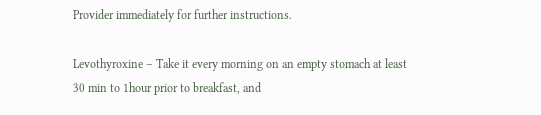Provider immediately for further instructions.

Levothyroxine – Take it every morning on an empty stomach at least 30 min to 1hour prior to breakfast, and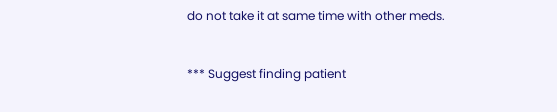do not take it at same time with other meds.


*** Suggest finding patient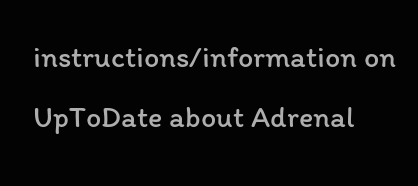instructions/information on UpToDate about Adrenal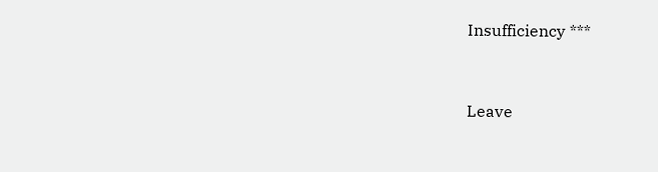Insufficiency ***


Leave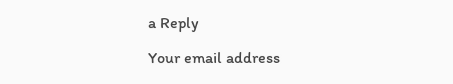a Reply

Your email address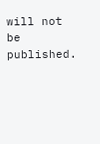will not be published.